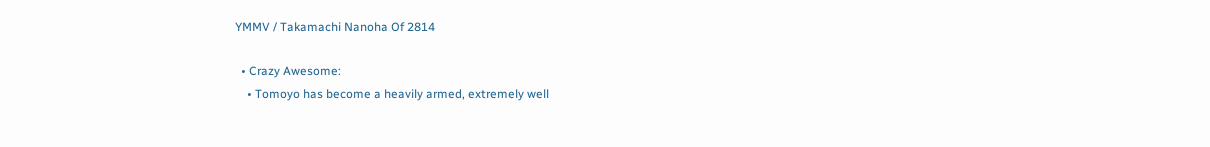YMMV / Takamachi Nanoha Of 2814

  • Crazy Awesome:
    • Tomoyo has become a heavily armed, extremely well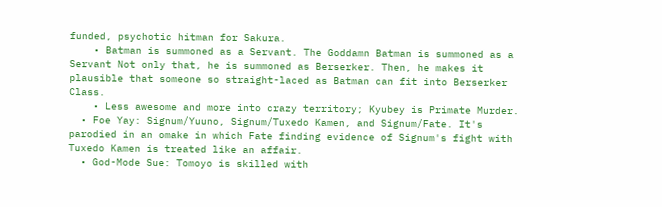funded, psychotic hitman for Sakura.
    • Batman is summoned as a Servant. The Goddamn Batman is summoned as a Servant Not only that, he is summoned as Berserker. Then, he makes it plausible that someone so straight-laced as Batman can fit into Berserker Class.
    • Less awesome and more into crazy territory; Kyubey is Primate Murder.
  • Foe Yay: Signum/Yuuno, Signum/Tuxedo Kamen, and Signum/Fate. It's parodied in an omake in which Fate finding evidence of Signum's fight with Tuxedo Kamen is treated like an affair.
  • God-Mode Sue: Tomoyo is skilled with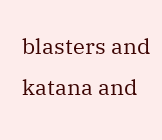blasters and katana and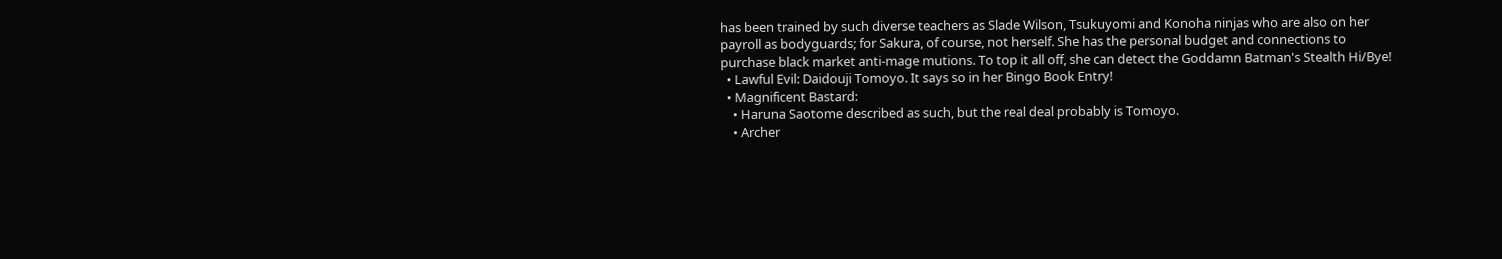has been trained by such diverse teachers as Slade Wilson, Tsukuyomi and Konoha ninjas who are also on her payroll as bodyguards; for Sakura, of course, not herself. She has the personal budget and connections to purchase black market anti-mage mutions. To top it all off, she can detect the Goddamn Batman's Stealth Hi/Bye!
  • Lawful Evil: Daidouji Tomoyo. It says so in her Bingo Book Entry!
  • Magnificent Bastard:
    • Haruna Saotome described as such, but the real deal probably is Tomoyo.
    • Archer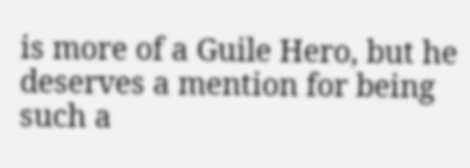is more of a Guile Hero, but he deserves a mention for being such a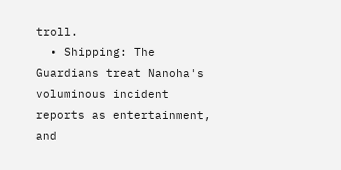troll.
  • Shipping: The Guardians treat Nanoha's voluminous incident reports as entertainment, and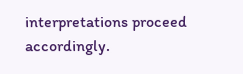interpretations proceed accordingly.